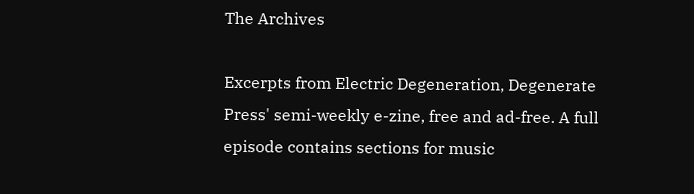The Archives

Excerpts from Electric Degeneration, Degenerate Press' semi-weekly e-zine, free and ad-free. A full episode contains sections for music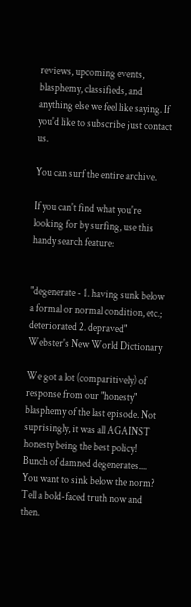reviews, upcoming events, blasphemy, classifieds, and anything else we feel like saying. If you'd like to subscribe just contact us.

You can surf the entire archive.

If you can't find what you're looking for by surfing, use this handy search feature:


"degenerate - 1. having sunk below a formal or normal condition, etc.; deteriorated 2. depraved"
Webster's New World Dictionary

We got a lot (comparitively) of response from our "honesty" blasphemy of the last episode. Not suprisingly, it was all AGAINST honesty being the best policy! Bunch of damned degenerates.... You want to sink below the norm? Tell a bold-faced truth now and then.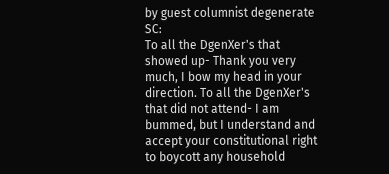by guest columnist degenerate SC:
To all the DgenXer's that showed up- Thank you very much, I bow my head in your direction. To all the DgenXer's that did not attend- I am bummed, but I understand and accept your constitutional right to boycott any household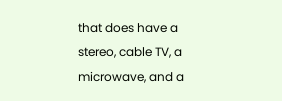that does have a stereo, cable TV, a microwave, and a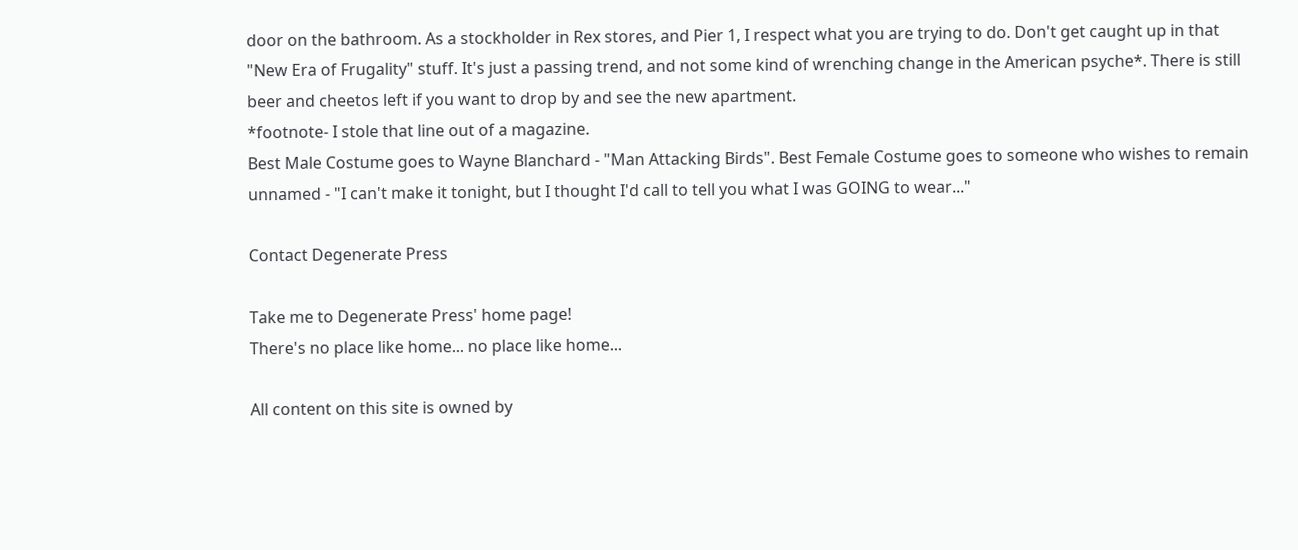door on the bathroom. As a stockholder in Rex stores, and Pier 1, I respect what you are trying to do. Don't get caught up in that "New Era of Frugality" stuff. It's just a passing trend, and not some kind of wrenching change in the American psyche*. There is still beer and cheetos left if you want to drop by and see the new apartment.
*footnote- I stole that line out of a magazine.
Best Male Costume goes to Wayne Blanchard - "Man Attacking Birds". Best Female Costume goes to someone who wishes to remain unnamed - "I can't make it tonight, but I thought I'd call to tell you what I was GOING to wear..."

Contact Degenerate Press

Take me to Degenerate Press' home page!
There's no place like home... no place like home...

All content on this site is owned by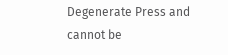Degenerate Press and cannot be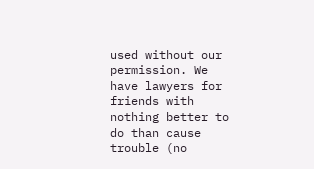used without our permission. We have lawyers for friends with nothing better to do than cause trouble (no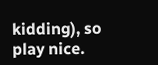kidding), so play nice.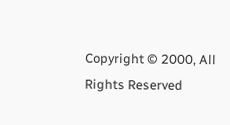Copyright © 2000, All Rights Reserved